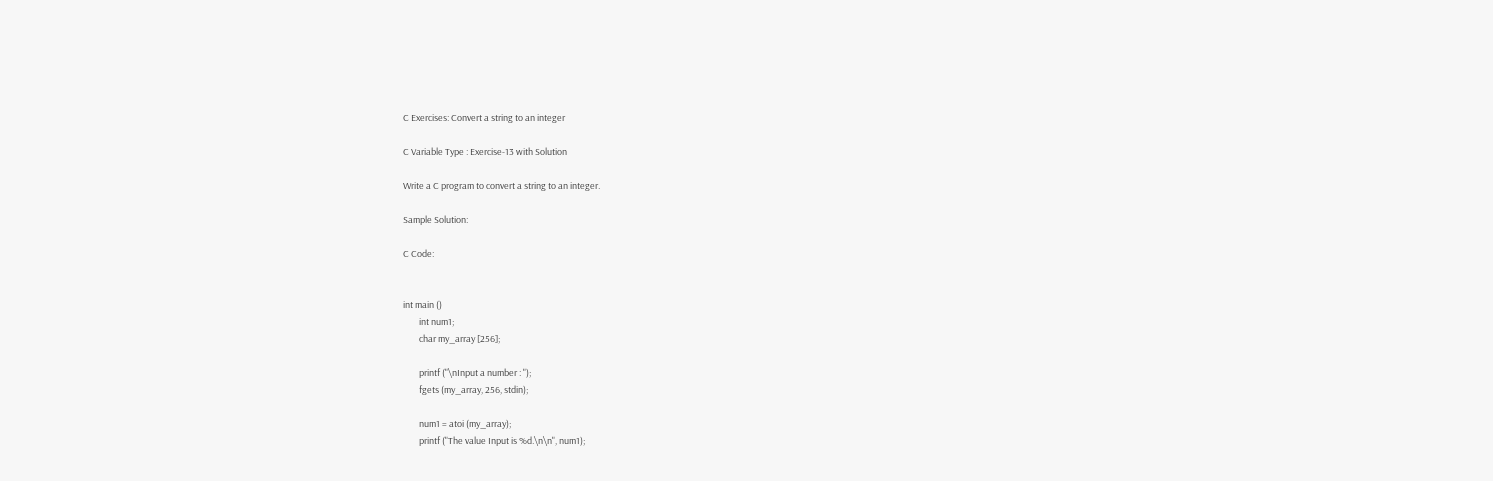C Exercises: Convert a string to an integer

C Variable Type : Exercise-13 with Solution

Write a C program to convert a string to an integer.

Sample Solution:

C Code:


int main ()
        int num1;
        char my_array [256];

        printf ("\nInput a number : ");
        fgets (my_array, 256, stdin);

        num1 = atoi (my_array);
        printf ("The value Input is %d.\n\n", num1);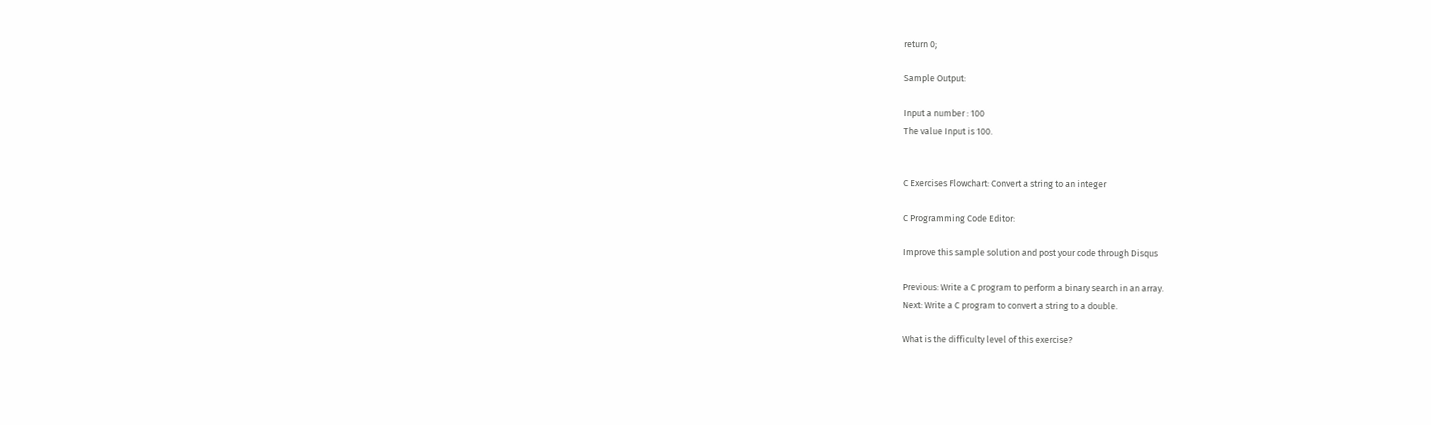return 0;

Sample Output:

Input a number : 100
The value Input is 100.


C Exercises Flowchart: Convert a string to an integer

C Programming Code Editor:

Improve this sample solution and post your code through Disqus

Previous: Write a C program to perform a binary search in an array.
Next: Write a C program to convert a string to a double.

What is the difficulty level of this exercise?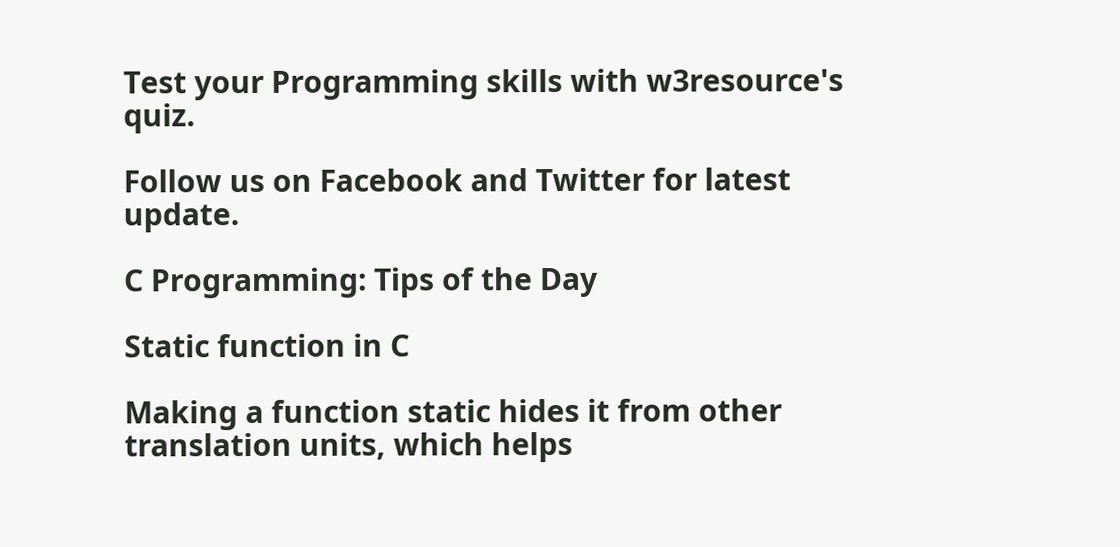Test your Programming skills with w3resource's quiz.

Follow us on Facebook and Twitter for latest update.

C Programming: Tips of the Day

Static function in C

Making a function static hides it from other translation units, which helps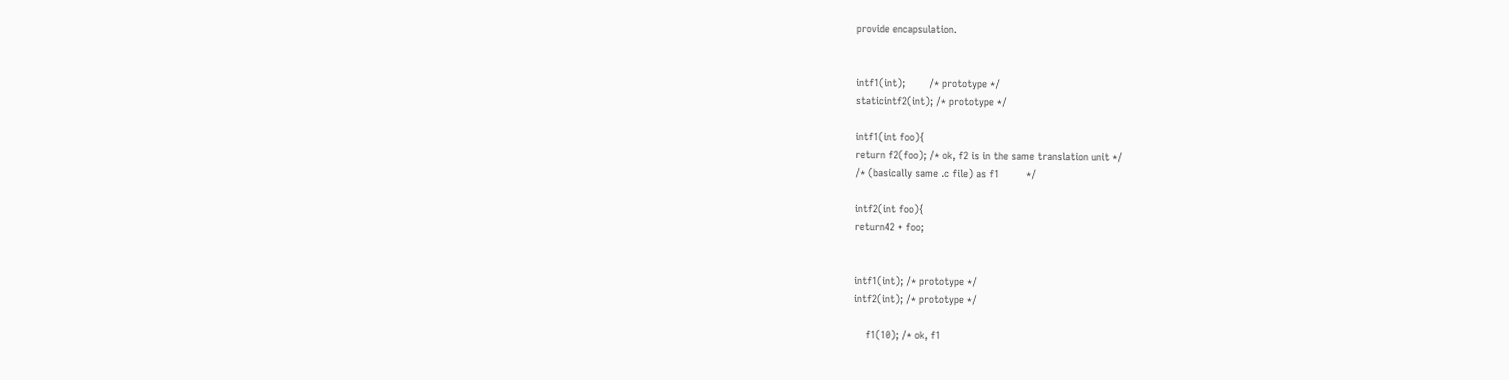provide encapsulation.


intf1(int);        /* prototype */
staticintf2(int); /* prototype */

intf1(int foo){
return f2(foo); /* ok, f2 is in the same translation unit */
/* (basically same .c file) as f1         */

intf2(int foo){
return42 + foo;


intf1(int); /* prototype */
intf2(int); /* prototype */

    f1(10); /* ok, f1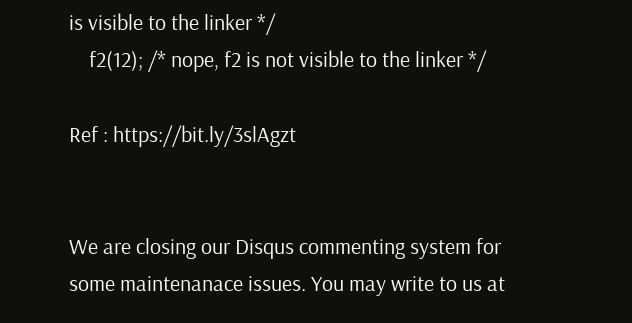is visible to the linker */
    f2(12); /* nope, f2 is not visible to the linker */

Ref : https://bit.ly/3slAgzt


We are closing our Disqus commenting system for some maintenanace issues. You may write to us at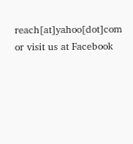reach[at]yahoo[dot]com or visit us at Facebook